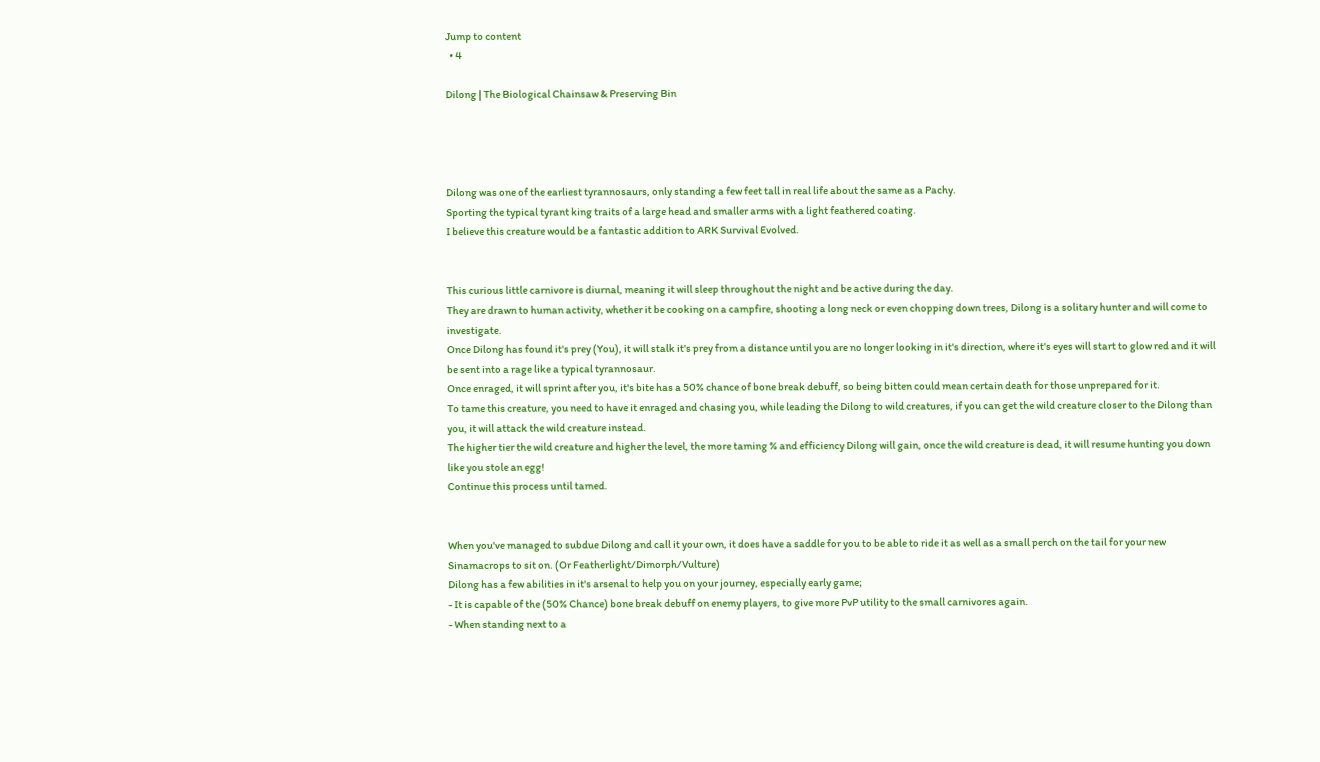Jump to content
  • 4

Dilong | The Biological Chainsaw & Preserving Bin




Dilong was one of the earliest tyrannosaurs, only standing a few feet tall in real life about the same as a Pachy.
Sporting the typical tyrant king traits of a large head and smaller arms with a light feathered coating.
I believe this creature would be a fantastic addition to ARK Survival Evolved.


This curious little carnivore is diurnal, meaning it will sleep throughout the night and be active during the day.
They are drawn to human activity, whether it be cooking on a campfire, shooting a long neck or even chopping down trees, Dilong is a solitary hunter and will come to investigate.
Once Dilong has found it's prey (You), it will stalk it's prey from a distance until you are no longer looking in it's direction, where it's eyes will start to glow red and it will be sent into a rage like a typical tyrannosaur.
Once enraged, it will sprint after you, it's bite has a 50% chance of bone break debuff, so being bitten could mean certain death for those unprepared for it.
To tame this creature, you need to have it enraged and chasing you, while leading the Dilong to wild creatures, if you can get the wild creature closer to the Dilong than you, it will attack the wild creature instead.
The higher tier the wild creature and higher the level, the more taming % and efficiency Dilong will gain, once the wild creature is dead, it will resume hunting you down like you stole an egg!
Continue this process until tamed.


When you've managed to subdue Dilong and call it your own, it does have a saddle for you to be able to ride it as well as a small perch on the tail for your new Sinamacrops to sit on. (Or Featherlight/Dimorph/Vulture)
Dilong has a few abilities in it's arsenal to help you on your journey, especially early game;
- It is capable of the (50% Chance) bone break debuff on enemy players, to give more PvP utility to the small carnivores again.
- When standing next to a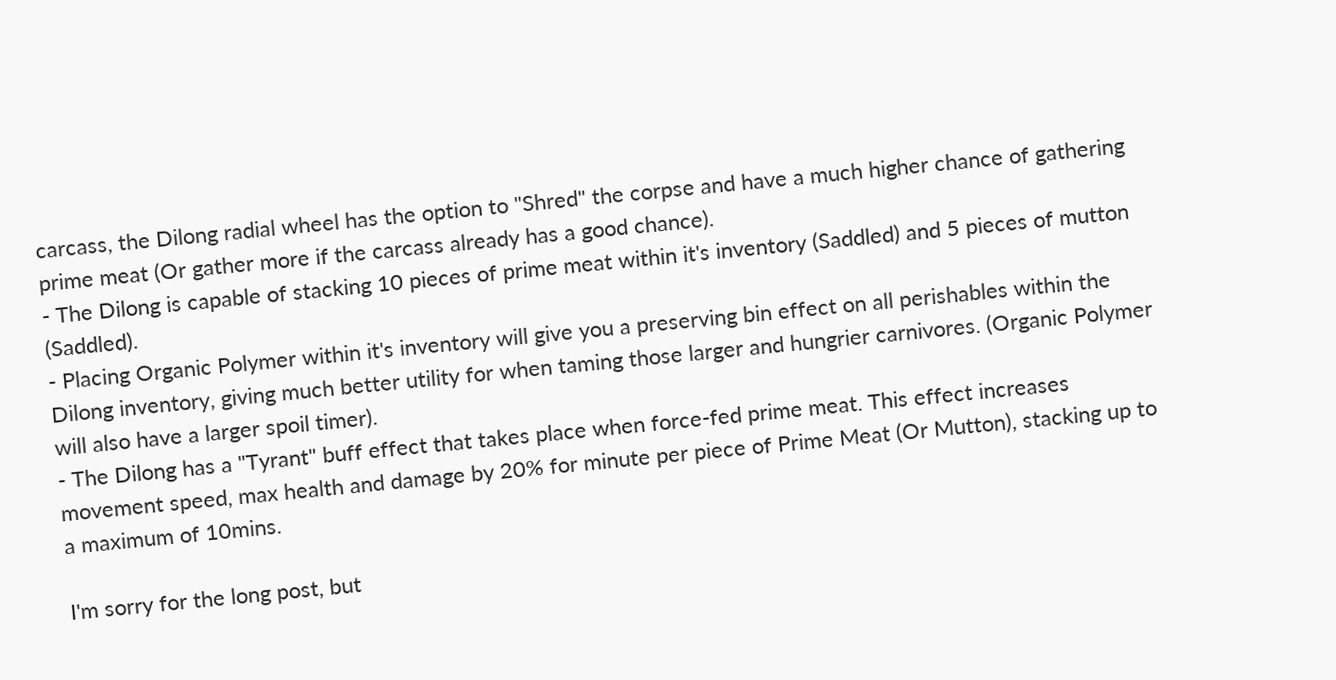carcass, the Dilong radial wheel has the option to "Shred" the corpse and have a much higher chance of gathering prime meat (Or gather more if the carcass already has a good chance).
- The Dilong is capable of stacking 10 pieces of prime meat within it's inventory (Saddled) and 5 pieces of mutton (Saddled).
- Placing Organic Polymer within it's inventory will give you a preserving bin effect on all perishables within the Dilong inventory, giving much better utility for when taming those larger and hungrier carnivores. (Organic Polymer will also have a larger spoil timer).
- The Dilong has a "Tyrant" buff effect that takes place when force-fed prime meat. This effect increases movement speed, max health and damage by 20% for minute per piece of Prime Meat (Or Mutton), stacking up to a maximum of 10mins.

I'm sorry for the long post, but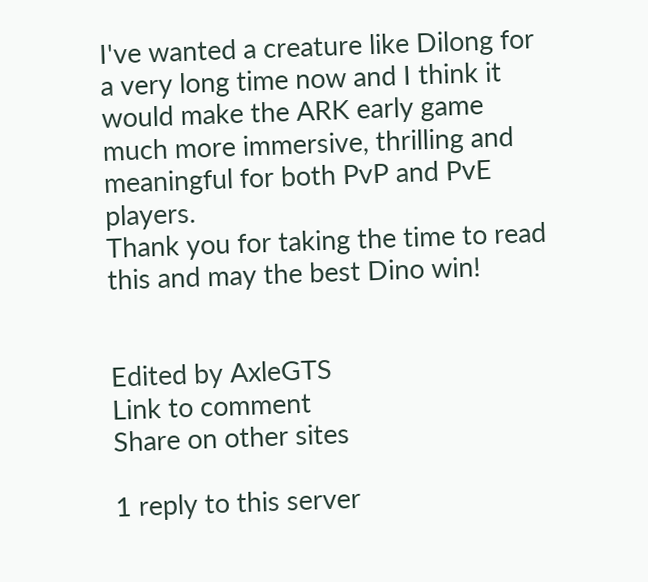I've wanted a creature like Dilong for a very long time now and I think it would make the ARK early game much more immersive, thrilling and meaningful for both PvP and PvE players.
Thank you for taking the time to read this and may the best Dino win!


Edited by AxleGTS
Link to comment
Share on other sites

1 reply to this server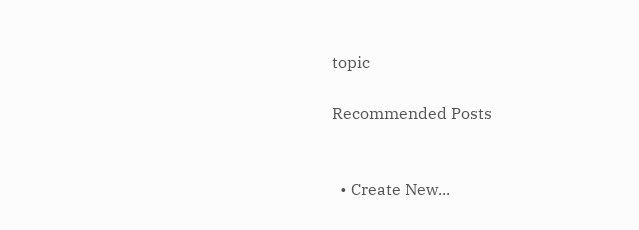topic

Recommended Posts


  • Create New...